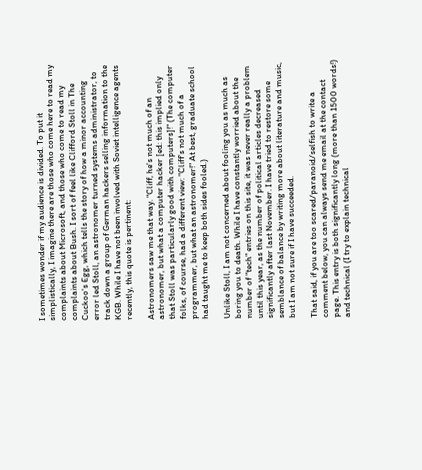I sometimes wonder if my audience is divided. To put it simplistically, I imagine there are those who come here to read my complaints about Microsoft, and those who come to read my complaints about Bush. I sort of feel like Clifford Stoll in The Cuckoo's Egg, which tells the story of how a minor accounting error led Stoll, an astronomer turned systems administrator, to track down a group of German hackers selling information to the KGB. While I have not been involved with Soviet intelligence agents recently, this quote is pertinent:

Astronomers saw me that way. "Cliff, he's not much of an astronomer, but what a computer hacker [ed: this implied only that Stoll was particularly good with computers]!" (The computer folks, of course, had a different view: "Cliff's not much of a programmer, but what an astronomer!" At best, graduate school had taught me to keep both sides fooled.)

Unlike Stoll, I am not concerned about fooling you as much as boring you to death. While I have constantly worried about the number of "tech" entries on this site, it was never really a problem until this year, as the number of political articles decreased significantly after last November. I have tried to restore some semblance of balance by writing more about literature and music, but I am not sure if I have succeeded.

That said, if you are too scared/paranoid/selfish to write a comment below, you can always send me email at the contact page. This entry is both significantly long (more than 1500 words!) and technical (I try to explain technical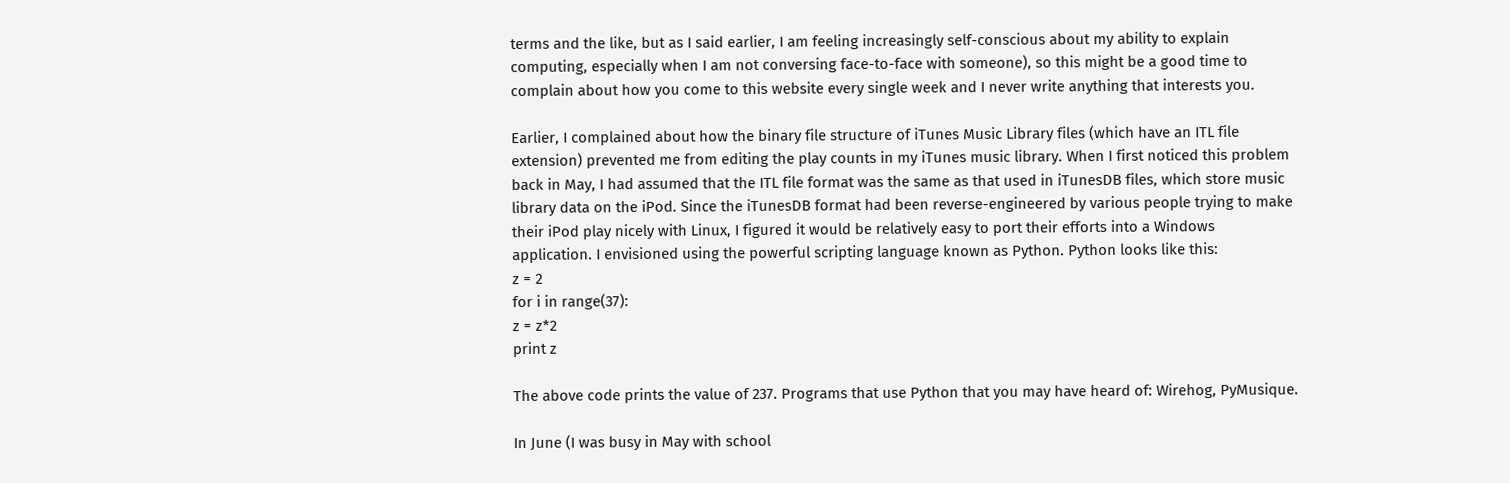terms and the like, but as I said earlier, I am feeling increasingly self-conscious about my ability to explain computing, especially when I am not conversing face-to-face with someone), so this might be a good time to complain about how you come to this website every single week and I never write anything that interests you.

Earlier, I complained about how the binary file structure of iTunes Music Library files (which have an ITL file extension) prevented me from editing the play counts in my iTunes music library. When I first noticed this problem back in May, I had assumed that the ITL file format was the same as that used in iTunesDB files, which store music library data on the iPod. Since the iTunesDB format had been reverse-engineered by various people trying to make their iPod play nicely with Linux, I figured it would be relatively easy to port their efforts into a Windows application. I envisioned using the powerful scripting language known as Python. Python looks like this:
z = 2
for i in range(37):
z = z*2
print z

The above code prints the value of 237. Programs that use Python that you may have heard of: Wirehog, PyMusique.

In June (I was busy in May with school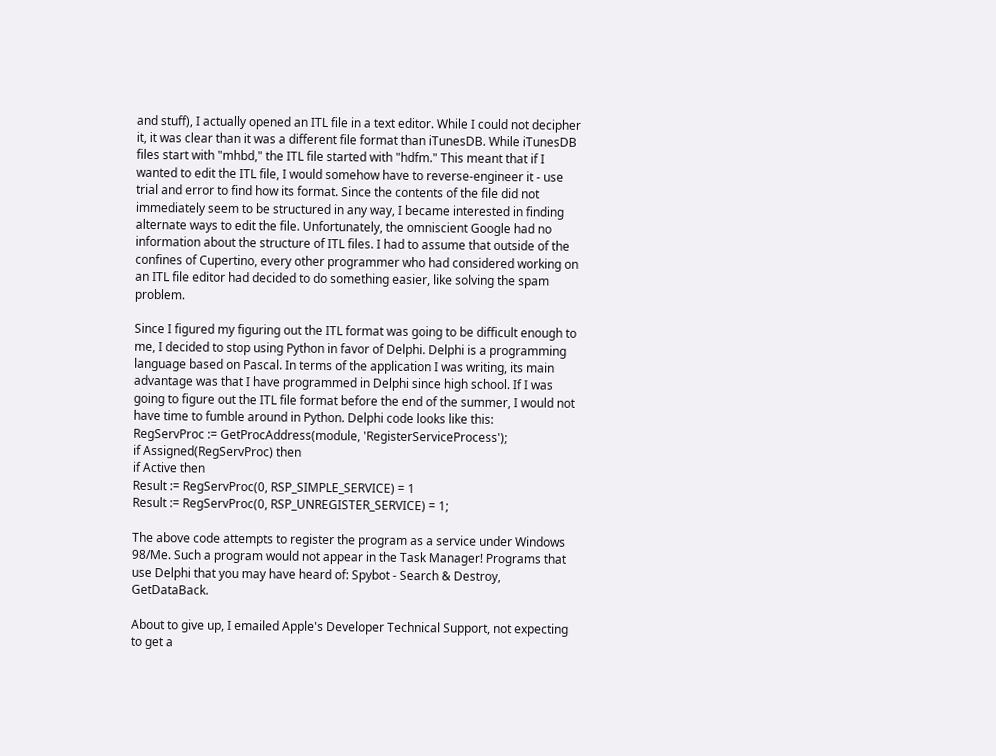and stuff), I actually opened an ITL file in a text editor. While I could not decipher it, it was clear than it was a different file format than iTunesDB. While iTunesDB files start with "mhbd," the ITL file started with "hdfm." This meant that if I wanted to edit the ITL file, I would somehow have to reverse-engineer it - use trial and error to find how its format. Since the contents of the file did not immediately seem to be structured in any way, I became interested in finding alternate ways to edit the file. Unfortunately, the omniscient Google had no information about the structure of ITL files. I had to assume that outside of the confines of Cupertino, every other programmer who had considered working on an ITL file editor had decided to do something easier, like solving the spam problem.

Since I figured my figuring out the ITL format was going to be difficult enough to me, I decided to stop using Python in favor of Delphi. Delphi is a programming language based on Pascal. In terms of the application I was writing, its main advantage was that I have programmed in Delphi since high school. If I was going to figure out the ITL file format before the end of the summer, I would not have time to fumble around in Python. Delphi code looks like this:
RegServProc := GetProcAddress(module, 'RegisterServiceProcess');
if Assigned(RegServProc) then
if Active then
Result := RegServProc(0, RSP_SIMPLE_SERVICE) = 1
Result := RegServProc(0, RSP_UNREGISTER_SERVICE) = 1;

The above code attempts to register the program as a service under Windows 98/Me. Such a program would not appear in the Task Manager! Programs that use Delphi that you may have heard of: Spybot - Search & Destroy, GetDataBack.

About to give up, I emailed Apple's Developer Technical Support, not expecting to get a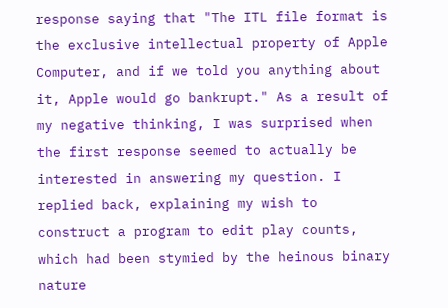response saying that "The ITL file format is the exclusive intellectual property of Apple Computer, and if we told you anything about it, Apple would go bankrupt." As a result of my negative thinking, I was surprised when the first response seemed to actually be interested in answering my question. I replied back, explaining my wish to construct a program to edit play counts, which had been stymied by the heinous binary nature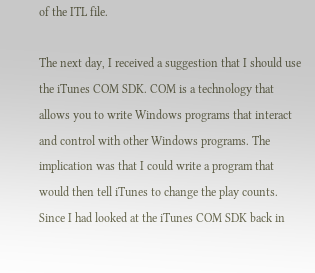of the ITL file.

The next day, I received a suggestion that I should use the iTunes COM SDK. COM is a technology that allows you to write Windows programs that interact and control with other Windows programs. The implication was that I could write a program that would then tell iTunes to change the play counts. Since I had looked at the iTunes COM SDK back in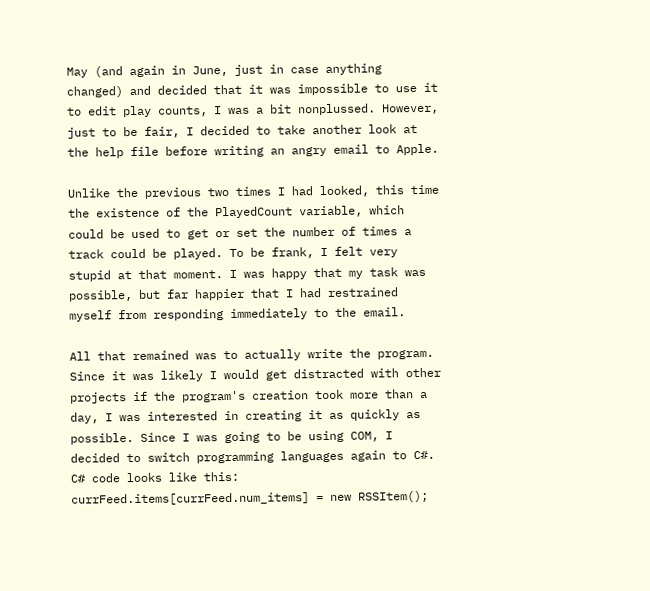May (and again in June, just in case anything changed) and decided that it was impossible to use it to edit play counts, I was a bit nonplussed. However, just to be fair, I decided to take another look at the help file before writing an angry email to Apple.

Unlike the previous two times I had looked, this time the existence of the PlayedCount variable, which could be used to get or set the number of times a track could be played. To be frank, I felt very stupid at that moment. I was happy that my task was possible, but far happier that I had restrained myself from responding immediately to the email.

All that remained was to actually write the program. Since it was likely I would get distracted with other projects if the program's creation took more than a day, I was interested in creating it as quickly as possible. Since I was going to be using COM, I decided to switch programming languages again to C#. C# code looks like this:
currFeed.items[currFeed.num_items] = new RSSItem();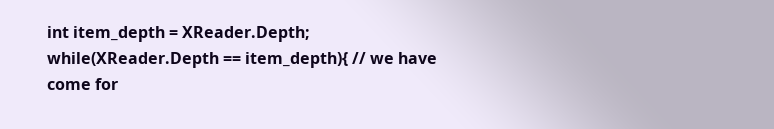int item_depth = XReader.Depth;
while(XReader.Depth == item_depth){ // we have come for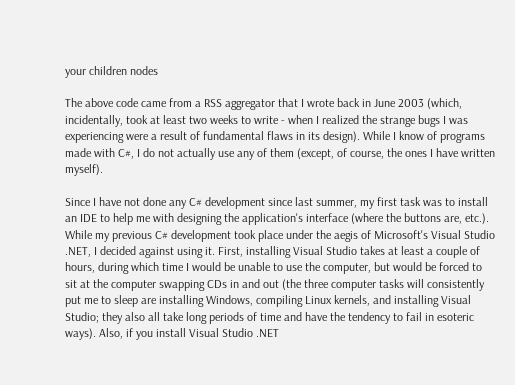your children nodes

The above code came from a RSS aggregator that I wrote back in June 2003 (which, incidentally, took at least two weeks to write - when I realized the strange bugs I was experiencing were a result of fundamental flaws in its design). While I know of programs made with C#, I do not actually use any of them (except, of course, the ones I have written myself).

Since I have not done any C# development since last summer, my first task was to install an IDE to help me with designing the application's interface (where the buttons are, etc.). While my previous C# development took place under the aegis of Microsoft's Visual Studio .NET, I decided against using it. First, installing Visual Studio takes at least a couple of hours, during which time I would be unable to use the computer, but would be forced to sit at the computer swapping CDs in and out (the three computer tasks will consistently put me to sleep are installing Windows, compiling Linux kernels, and installing Visual Studio; they also all take long periods of time and have the tendency to fail in esoteric ways). Also, if you install Visual Studio .NET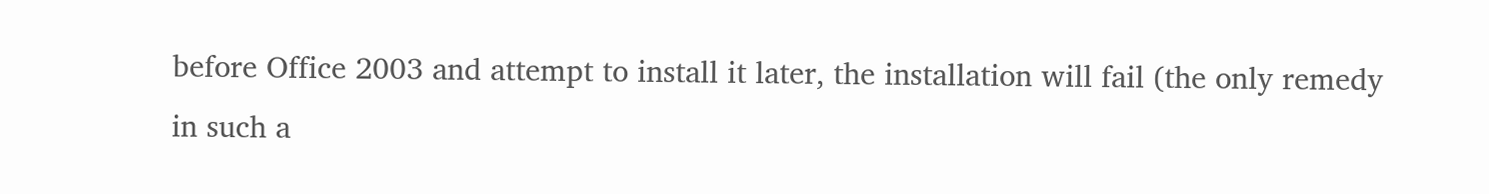before Office 2003 and attempt to install it later, the installation will fail (the only remedy in such a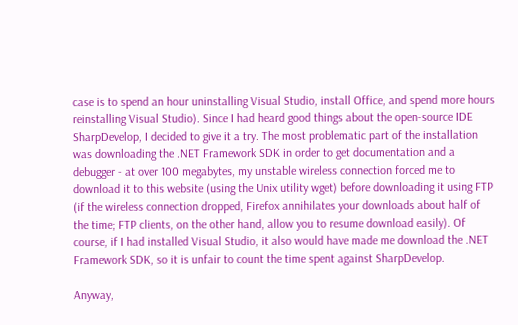case is to spend an hour uninstalling Visual Studio, install Office, and spend more hours reinstalling Visual Studio). Since I had heard good things about the open-source IDE SharpDevelop, I decided to give it a try. The most problematic part of the installation was downloading the .NET Framework SDK in order to get documentation and a debugger - at over 100 megabytes, my unstable wireless connection forced me to download it to this website (using the Unix utility wget) before downloading it using FTP (if the wireless connection dropped, Firefox annihilates your downloads about half of the time; FTP clients, on the other hand, allow you to resume download easily). Of course, if I had installed Visual Studio, it also would have made me download the .NET Framework SDK, so it is unfair to count the time spent against SharpDevelop.

Anyway,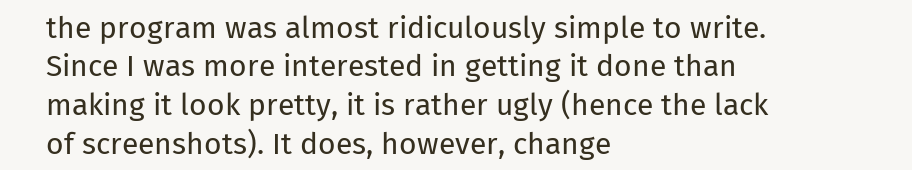the program was almost ridiculously simple to write. Since I was more interested in getting it done than making it look pretty, it is rather ugly (hence the lack of screenshots). It does, however, change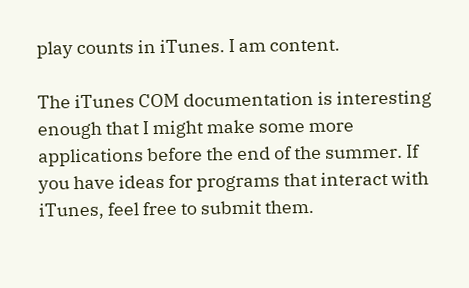play counts in iTunes. I am content.

The iTunes COM documentation is interesting enough that I might make some more applications before the end of the summer. If you have ideas for programs that interact with iTunes, feel free to submit them.